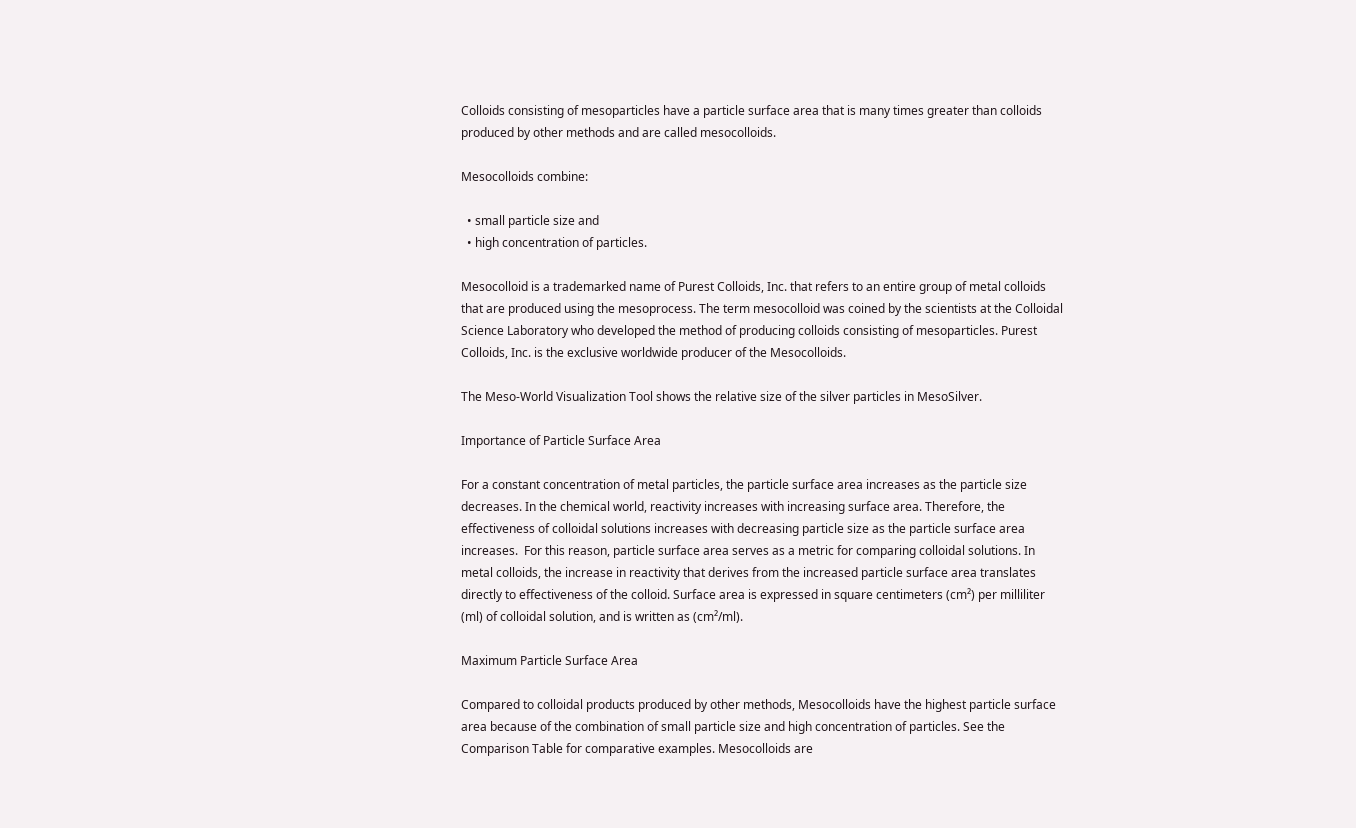Colloids consisting of mesoparticles have a particle surface area that is many times greater than colloids produced by other methods and are called mesocolloids.

Mesocolloids combine:

  • small particle size and
  • high concentration of particles.

Mesocolloid is a trademarked name of Purest Colloids, Inc. that refers to an entire group of metal colloids that are produced using the mesoprocess. The term mesocolloid was coined by the scientists at the Colloidal Science Laboratory who developed the method of producing colloids consisting of mesoparticles. Purest Colloids, Inc. is the exclusive worldwide producer of the Mesocolloids.

The Meso-World Visualization Tool shows the relative size of the silver particles in MesoSilver.

Importance of Particle Surface Area

For a constant concentration of metal particles, the particle surface area increases as the particle size decreases. In the chemical world, reactivity increases with increasing surface area. Therefore, the effectiveness of colloidal solutions increases with decreasing particle size as the particle surface area increases.  For this reason, particle surface area serves as a metric for comparing colloidal solutions. In metal colloids, the increase in reactivity that derives from the increased particle surface area translates directly to effectiveness of the colloid. Surface area is expressed in square centimeters (cm²) per milliliter (ml) of colloidal solution, and is written as (cm²/ml).

Maximum Particle Surface Area

Compared to colloidal products produced by other methods, Mesocolloids have the highest particle surface area because of the combination of small particle size and high concentration of particles. See the Comparison Table for comparative examples. Mesocolloids are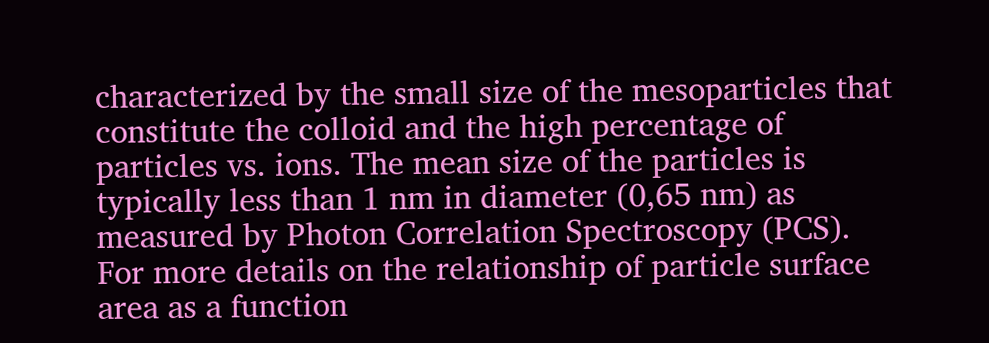characterized by the small size of the mesoparticles that constitute the colloid and the high percentage of particles vs. ions. The mean size of the particles is typically less than 1 nm in diameter (0,65 nm) as measured by Photon Correlation Spectroscopy (PCS). For more details on the relationship of particle surface area as a function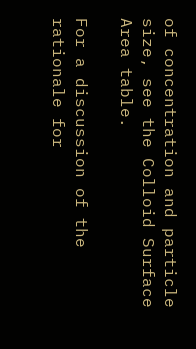of concentration and particle size, see the Colloid Surface Area table.

For a discussion of the rationale for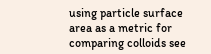using particle surface area as a metric for comparing colloids see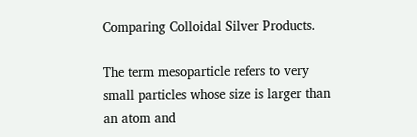Comparing Colloidal Silver Products.

The term mesoparticle refers to very small particles whose size is larger than an atom and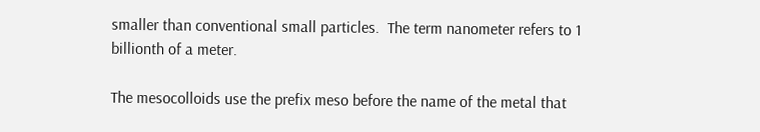smaller than conventional small particles.  The term nanometer refers to 1 billionth of a meter.

The mesocolloids use the prefix meso before the name of the metal that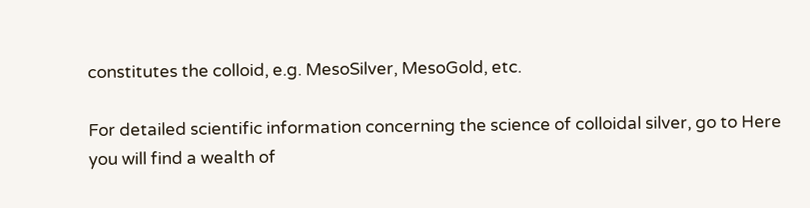constitutes the colloid, e.g. MesoSilver, MesoGold, etc.

For detailed scientific information concerning the science of colloidal silver, go to Here you will find a wealth of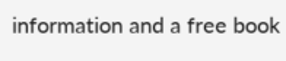information and a free book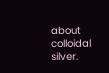about colloidal silver.